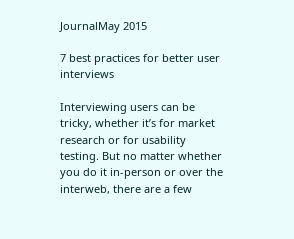JournalMay 2015

7 best practices for better user interviews

Interviewing users can be tricky, whether it’s for market research or for usability testing. But no matter whether you do it in-person or over the interweb, there are a few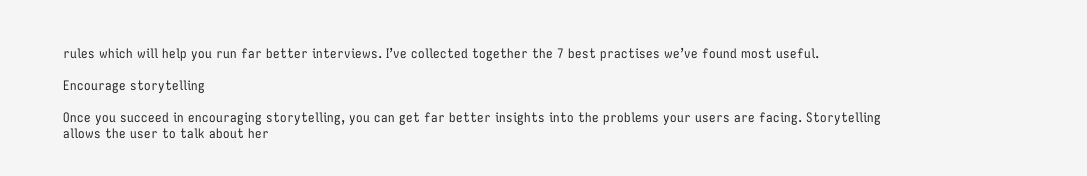rules which will help you run far better interviews. I’ve collected together the 7 best practises we’ve found most useful.

Encourage storytelling

Once you succeed in encouraging storytelling, you can get far better insights into the problems your users are facing. Storytelling allows the user to talk about her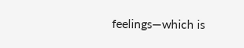feelings—which is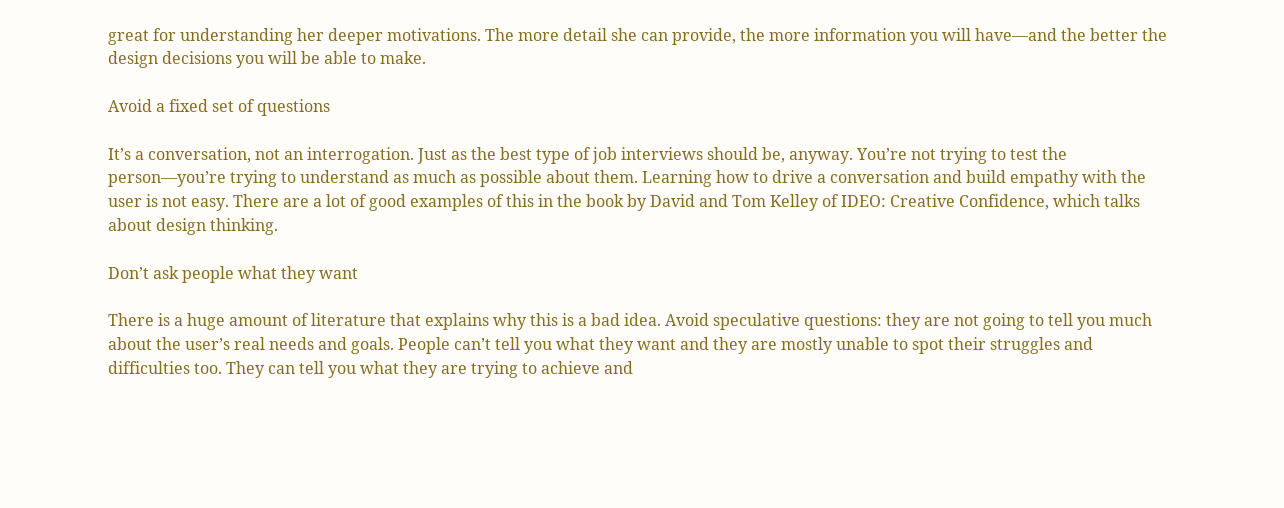great for understanding her deeper motivations. The more detail she can provide, the more information you will have—and the better the design decisions you will be able to make.

Avoid a fixed set of questions

It’s a conversation, not an interrogation. Just as the best type of job interviews should be, anyway. You’re not trying to test the person—you’re trying to understand as much as possible about them. Learning how to drive a conversation and build empathy with the user is not easy. There are a lot of good examples of this in the book by David and Tom Kelley of IDEO: Creative Confidence, which talks about design thinking.

Don’t ask people what they want

There is a huge amount of literature that explains why this is a bad idea. Avoid speculative questions: they are not going to tell you much about the user’s real needs and goals. People can’t tell you what they want and they are mostly unable to spot their struggles and difficulties too. They can tell you what they are trying to achieve and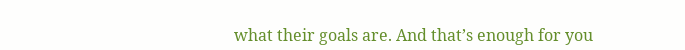what their goals are. And that’s enough for you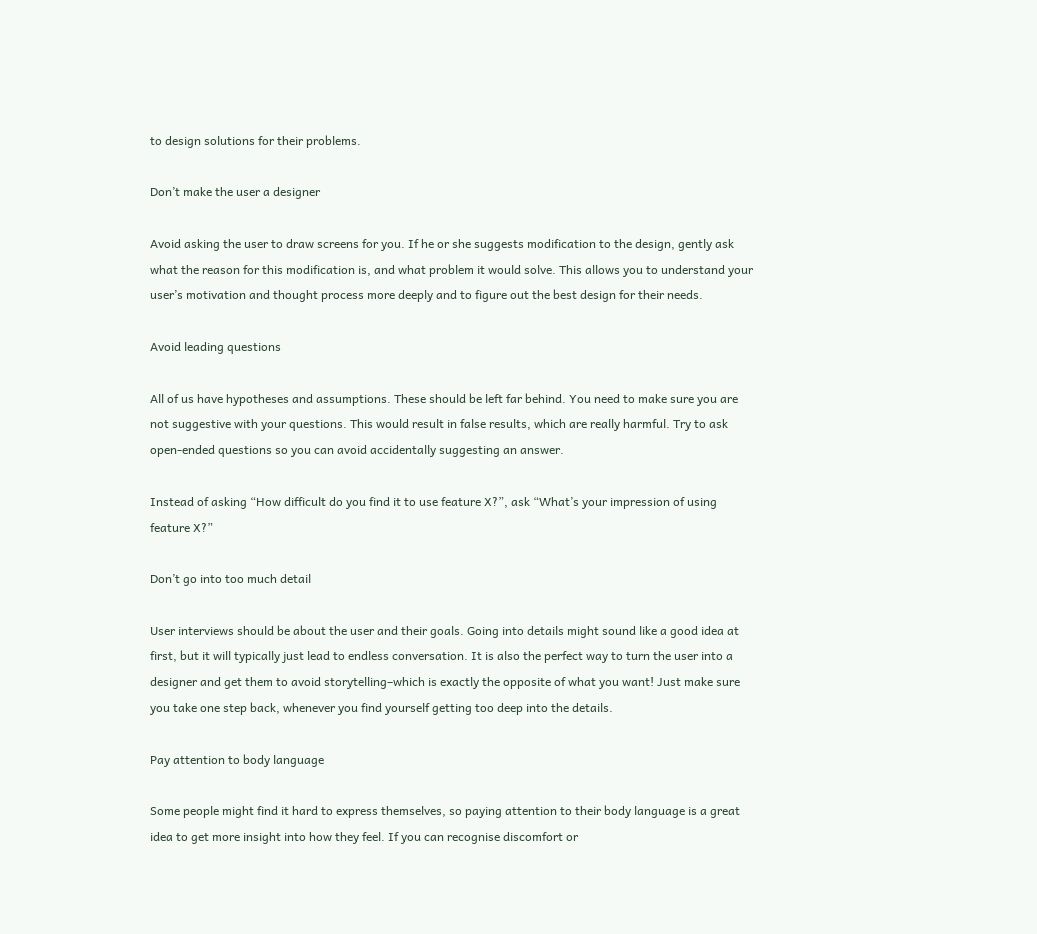to design solutions for their problems.

Don’t make the user a designer

Avoid asking the user to draw screens for you. If he or she suggests modification to the design, gently ask what the reason for this modification is, and what problem it would solve. This allows you to understand your user’s motivation and thought process more deeply and to figure out the best design for their needs.

Avoid leading questions

All of us have hypotheses and assumptions. These should be left far behind. You need to make sure you are not suggestive with your questions. This would result in false results, which are really harmful. Try to ask open-ended questions so you can avoid accidentally suggesting an answer.

Instead of asking “How difficult do you find it to use feature X?”, ask “What’s your impression of using feature X?”

Don’t go into too much detail

User interviews should be about the user and their goals. Going into details might sound like a good idea at first, but it will typically just lead to endless conversation. It is also the perfect way to turn the user into a designer and get them to avoid storytelling–which is exactly the opposite of what you want! Just make sure you take one step back, whenever you find yourself getting too deep into the details.

Pay attention to body language

Some people might find it hard to express themselves, so paying attention to their body language is a great idea to get more insight into how they feel. If you can recognise discomfort or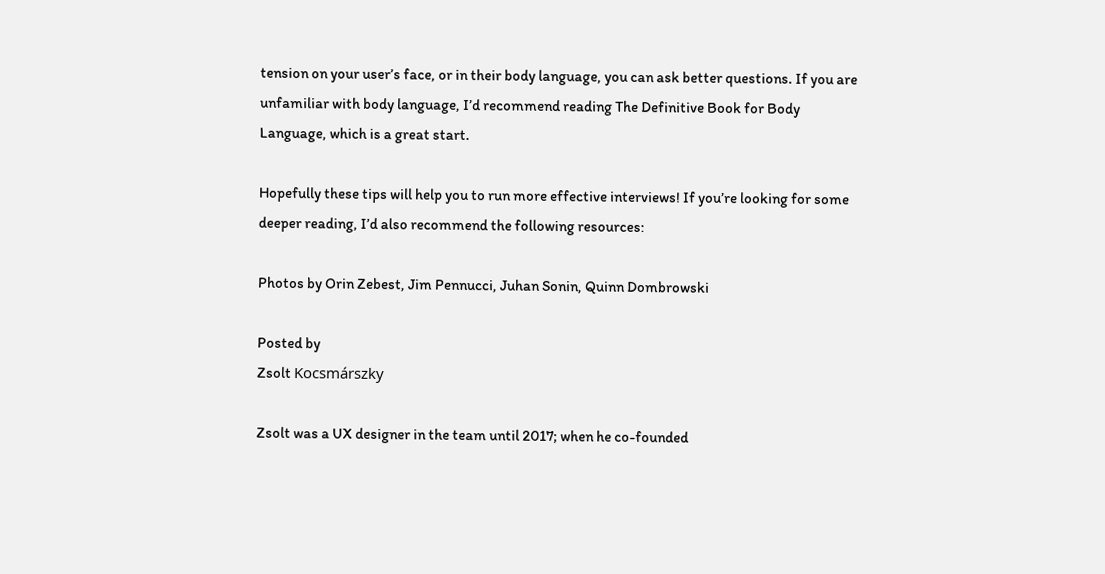tension on your user’s face, or in their body language, you can ask better questions. If you are unfamiliar with body language, I’d recommend reading The Definitive Book for Body Language, which is a great start.

Hopefully these tips will help you to run more effective interviews! If you’re looking for some deeper reading, I’d also recommend the following resources:

Photos by Orin Zebest, Jim Pennucci, Juhan Sonin, Quinn Dombrowski

Posted by
Zsolt Kocsmárszky

Zsolt was a UX designer in the team until 2017; when he co-founded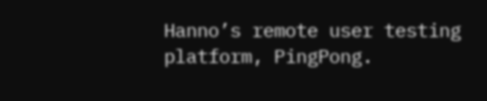Hanno’s remote user testing platform, PingPong.